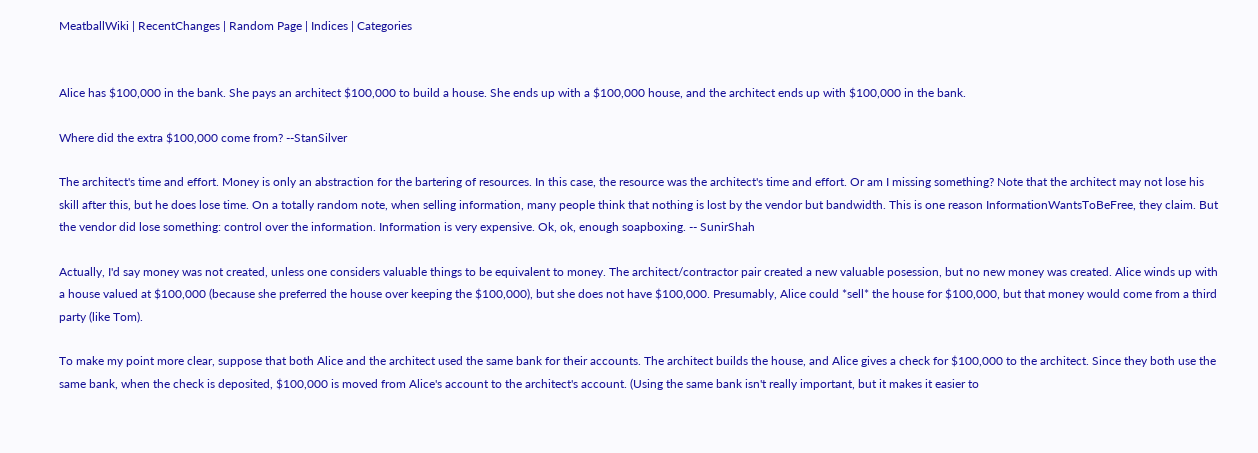MeatballWiki | RecentChanges | Random Page | Indices | Categories


Alice has $100,000 in the bank. She pays an architect $100,000 to build a house. She ends up with a $100,000 house, and the architect ends up with $100,000 in the bank.

Where did the extra $100,000 come from? --StanSilver

The architect's time and effort. Money is only an abstraction for the bartering of resources. In this case, the resource was the architect's time and effort. Or am I missing something? Note that the architect may not lose his skill after this, but he does lose time. On a totally random note, when selling information, many people think that nothing is lost by the vendor but bandwidth. This is one reason InformationWantsToBeFree, they claim. But the vendor did lose something: control over the information. Information is very expensive. Ok, ok, enough soapboxing. -- SunirShah

Actually, I'd say money was not created, unless one considers valuable things to be equivalent to money. The architect/contractor pair created a new valuable posession, but no new money was created. Alice winds up with a house valued at $100,000 (because she preferred the house over keeping the $100,000), but she does not have $100,000. Presumably, Alice could *sell* the house for $100,000, but that money would come from a third party (like Tom).

To make my point more clear, suppose that both Alice and the architect used the same bank for their accounts. The architect builds the house, and Alice gives a check for $100,000 to the architect. Since they both use the same bank, when the check is deposited, $100,000 is moved from Alice's account to the architect's account. (Using the same bank isn't really important, but it makes it easier to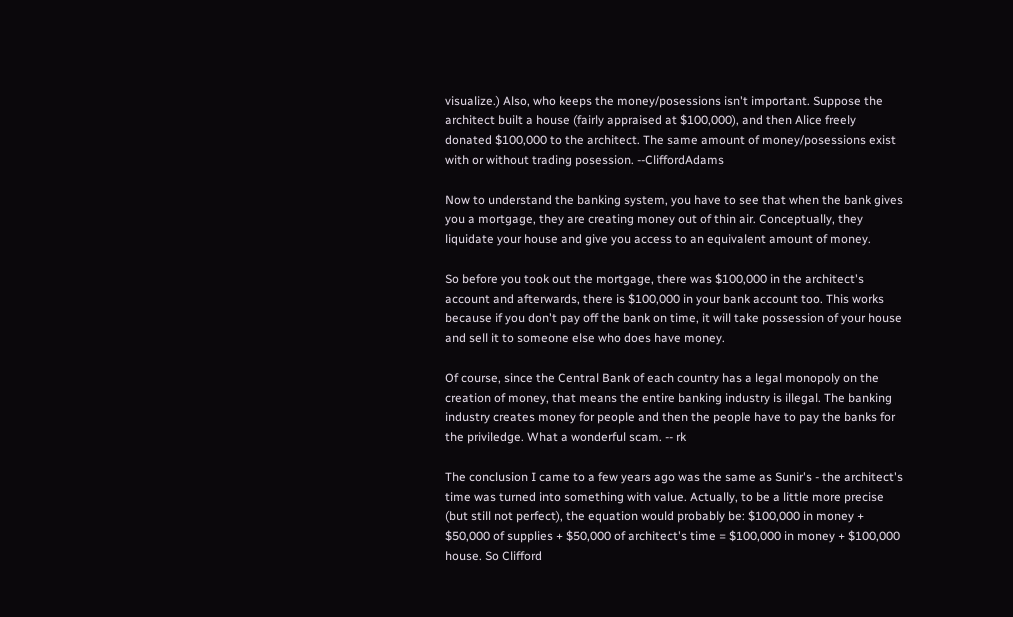visualize.) Also, who keeps the money/posessions isn't important. Suppose the architect built a house (fairly appraised at $100,000), and then Alice freely donated $100,000 to the architect. The same amount of money/posessions exist with or without trading posession. --CliffordAdams

Now to understand the banking system, you have to see that when the bank gives you a mortgage, they are creating money out of thin air. Conceptually, they liquidate your house and give you access to an equivalent amount of money.

So before you took out the mortgage, there was $100,000 in the architect's account and afterwards, there is $100,000 in your bank account too. This works because if you don't pay off the bank on time, it will take possession of your house and sell it to someone else who does have money.

Of course, since the Central Bank of each country has a legal monopoly on the creation of money, that means the entire banking industry is illegal. The banking industry creates money for people and then the people have to pay the banks for the priviledge. What a wonderful scam. -- rk

The conclusion I came to a few years ago was the same as Sunir's - the architect's time was turned into something with value. Actually, to be a little more precise (but still not perfect), the equation would probably be: $100,000 in money + $50,000 of supplies + $50,000 of architect's time = $100,000 in money + $100,000 house. So Clifford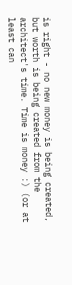is right - no new money is being created, but worth is being created from the architect's time. Time is money :) (or at least can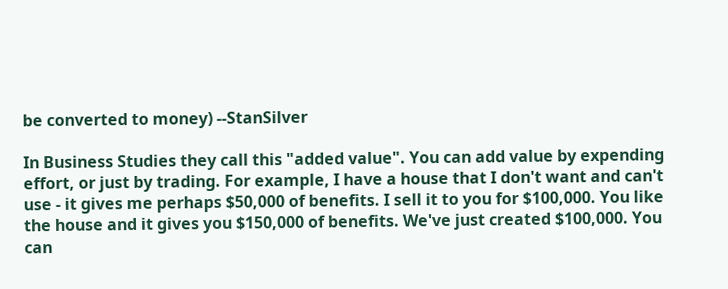be converted to money) --StanSilver

In Business Studies they call this "added value". You can add value by expending effort, or just by trading. For example, I have a house that I don't want and can't use - it gives me perhaps $50,000 of benefits. I sell it to you for $100,000. You like the house and it gives you $150,000 of benefits. We've just created $100,000. You can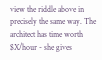view the riddle above in precisely the same way. The architect has time worth $X/hour - she gives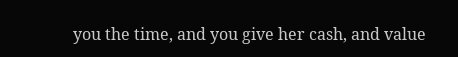you the time, and you give her cash, and value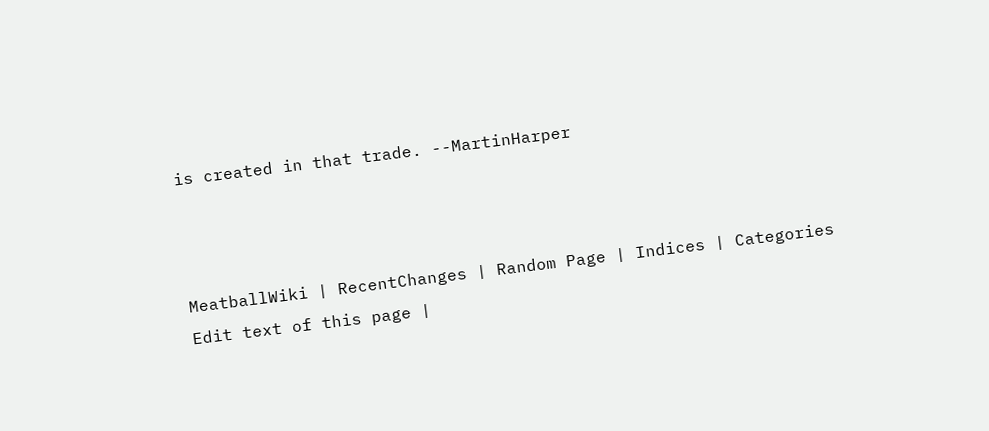is created in that trade. --MartinHarper



MeatballWiki | RecentChanges | Random Page | Indices | Categories
Edit text of this page |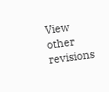View other revisions